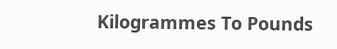Kilogrammes To Pounds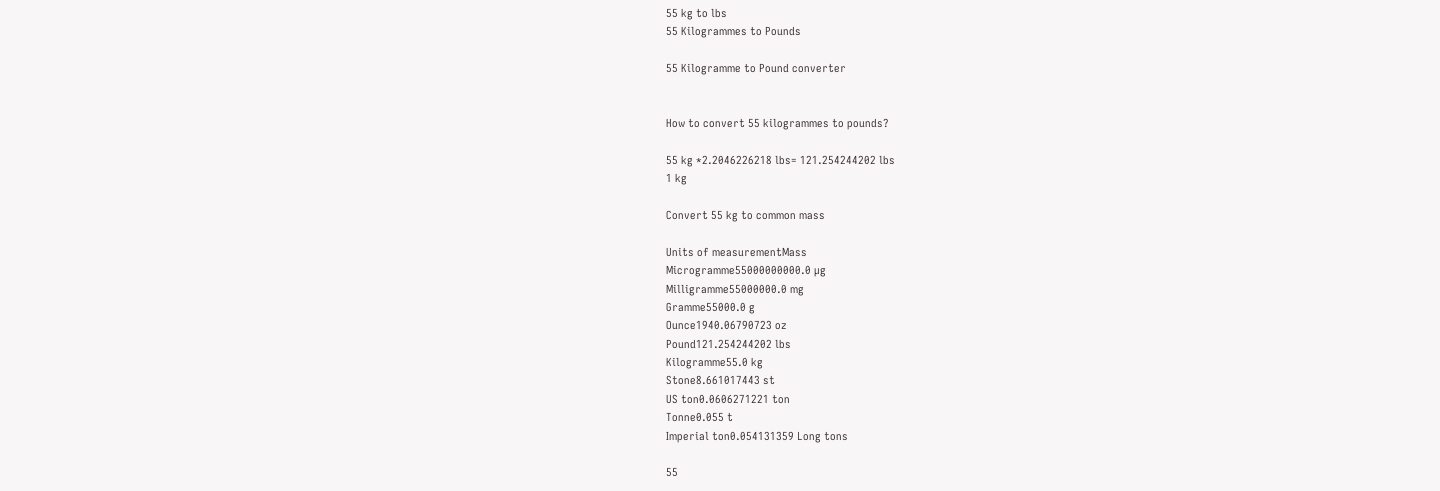55 kg to lbs
55 Kilogrammes to Pounds

55 Kilogramme to Pound converter


How to convert 55 kilogrammes to pounds?

55 kg *2.2046226218 lbs= 121.254244202 lbs
1 kg

Convert 55 kg to common mass

Units of measurementMass
Microgramme55000000000.0 µg
Milligramme55000000.0 mg
Gramme55000.0 g
Ounce1940.06790723 oz
Pound121.254244202 lbs
Kilogramme55.0 kg
Stone8.661017443 st
US ton0.0606271221 ton
Tonne0.055 t
Imperial ton0.054131359 Long tons

55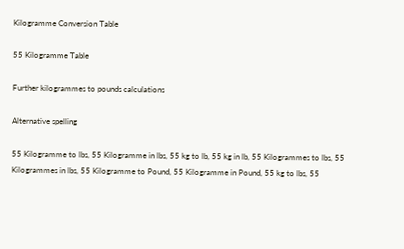Kilogramme Conversion Table

55 Kilogramme Table

Further kilogrammes to pounds calculations

Alternative spelling

55 Kilogramme to lbs, 55 Kilogramme in lbs, 55 kg to lb, 55 kg in lb, 55 Kilogrammes to lbs, 55 Kilogrammes in lbs, 55 Kilogramme to Pound, 55 Kilogramme in Pound, 55 kg to lbs, 55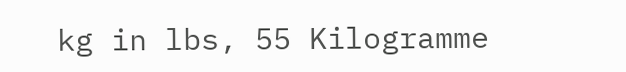kg in lbs, 55 Kilogramme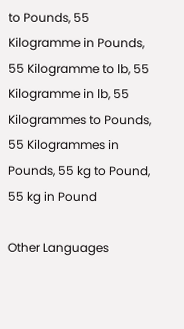to Pounds, 55 Kilogramme in Pounds, 55 Kilogramme to lb, 55 Kilogramme in lb, 55 Kilogrammes to Pounds, 55 Kilogrammes in Pounds, 55 kg to Pound, 55 kg in Pound

Other Languages